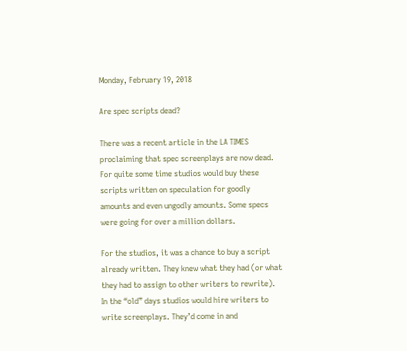Monday, February 19, 2018

Are spec scripts dead?

There was a recent article in the LA TIMES proclaiming that spec screenplays are now dead. For quite some time studios would buy these scripts written on speculation for goodly amounts and even ungodly amounts. Some specs were going for over a million dollars.

For the studios, it was a chance to buy a script already written. They knew what they had (or what they had to assign to other writers to rewrite). In the “old” days studios would hire writers to write screenplays. They’d come in and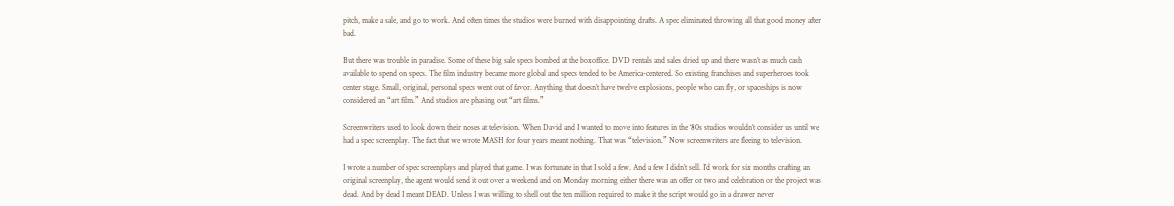pitch, make a sale, and go to work. And often times the studios were burned with disappointing drafts. A spec eliminated throwing all that good money after bad.

But there was trouble in paradise. Some of these big sale specs bombed at the boxoffice. DVD rentals and sales dried up and there wasn’t as much cash available to spend on specs. The film industry became more global and specs tended to be America-centered. So existing franchises and superheroes took center stage. Small, original, personal specs went out of favor. Anything that doesn’t have twelve explosions, people who can fly, or spaceships is now considered an “art film.” And studios are phasing out “art films.”

Screenwriters used to look down their noses at television. When David and I wanted to move into features in the ‘80s studios wouldn’t consider us until we had a spec screenplay. The fact that we wrote MASH for four years meant nothing. That was “television.” Now screenwriters are fleeing to television.

I wrote a number of spec screenplays and played that game. I was fortunate in that I sold a few. And a few I didn’t sell. I’d work for six months crafting an original screenplay, the agent would send it out over a weekend and on Monday morning either there was an offer or two and celebration or the project was dead. And by dead I meant DEAD. Unless I was willing to shell out the ten million required to make it the script would go in a drawer never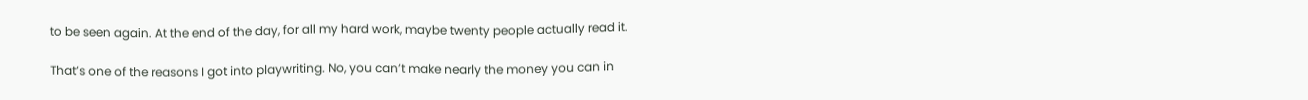to be seen again. At the end of the day, for all my hard work, maybe twenty people actually read it.

That’s one of the reasons I got into playwriting. No, you can’t make nearly the money you can in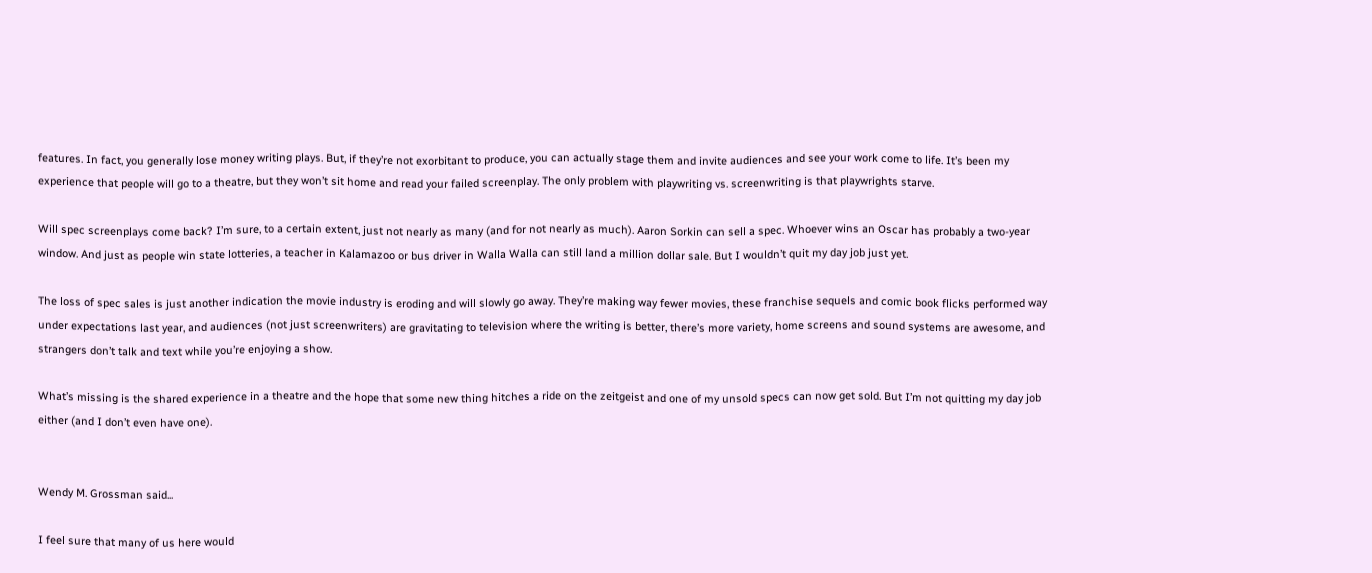features. In fact, you generally lose money writing plays. But, if they’re not exorbitant to produce, you can actually stage them and invite audiences and see your work come to life. It’s been my experience that people will go to a theatre, but they won’t sit home and read your failed screenplay. The only problem with playwriting vs. screenwriting is that playwrights starve.

Will spec screenplays come back? I’m sure, to a certain extent, just not nearly as many (and for not nearly as much). Aaron Sorkin can sell a spec. Whoever wins an Oscar has probably a two-year window. And just as people win state lotteries, a teacher in Kalamazoo or bus driver in Walla Walla can still land a million dollar sale. But I wouldn’t quit my day job just yet.

The loss of spec sales is just another indication the movie industry is eroding and will slowly go away. They’re making way fewer movies, these franchise sequels and comic book flicks performed way under expectations last year, and audiences (not just screenwriters) are gravitating to television where the writing is better, there’s more variety, home screens and sound systems are awesome, and strangers don’t talk and text while you’re enjoying a show.

What’s missing is the shared experience in a theatre and the hope that some new thing hitches a ride on the zeitgeist and one of my unsold specs can now get sold. But I’m not quitting my day job either (and I don’t even have one).


Wendy M. Grossman said...

I feel sure that many of us here would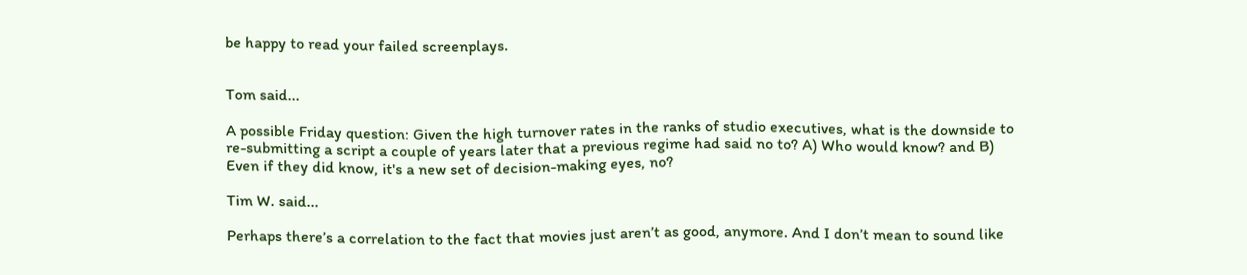be happy to read your failed screenplays.


Tom said...

A possible Friday question: Given the high turnover rates in the ranks of studio executives, what is the downside to re-submitting a script a couple of years later that a previous regime had said no to? A) Who would know? and B) Even if they did know, it's a new set of decision-making eyes, no?

Tim W. said...

Perhaps there’s a correlation to the fact that movies just aren’t as good, anymore. And I don’t mean to sound like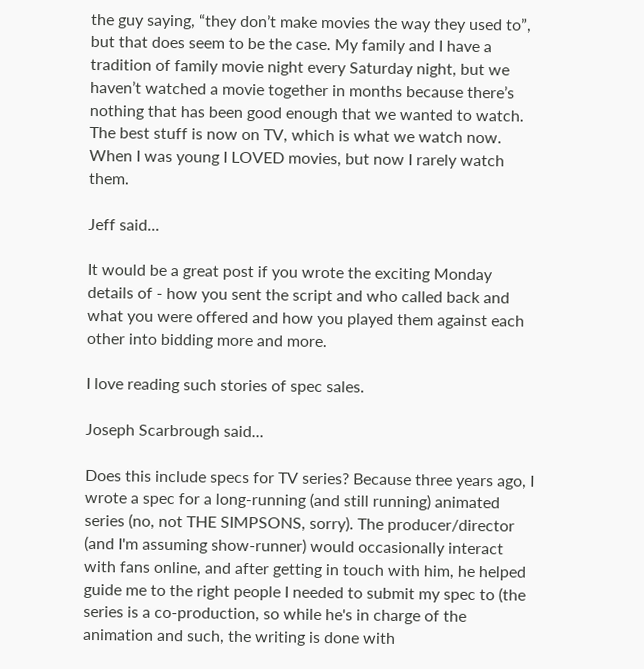the guy saying, “they don’t make movies the way they used to”, but that does seem to be the case. My family and I have a tradition of family movie night every Saturday night, but we haven’t watched a movie together in months because there’s nothing that has been good enough that we wanted to watch. The best stuff is now on TV, which is what we watch now. When I was young I LOVED movies, but now I rarely watch them.

Jeff said...

It would be a great post if you wrote the exciting Monday details of - how you sent the script and who called back and what you were offered and how you played them against each other into bidding more and more.

I love reading such stories of spec sales.

Joseph Scarbrough said...

Does this include specs for TV series? Because three years ago, I wrote a spec for a long-running (and still running) animated series (no, not THE SIMPSONS, sorry). The producer/director (and I'm assuming show-runner) would occasionally interact with fans online, and after getting in touch with him, he helped guide me to the right people I needed to submit my spec to (the series is a co-production, so while he's in charge of the animation and such, the writing is done with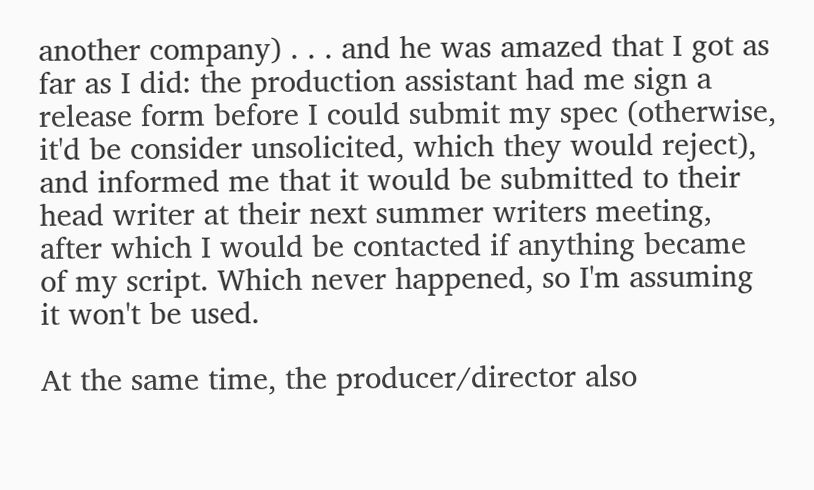another company) . . . and he was amazed that I got as far as I did: the production assistant had me sign a release form before I could submit my spec (otherwise, it'd be consider unsolicited, which they would reject), and informed me that it would be submitted to their head writer at their next summer writers meeting, after which I would be contacted if anything became of my script. Which never happened, so I'm assuming it won't be used.

At the same time, the producer/director also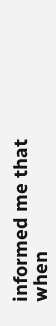informed me that when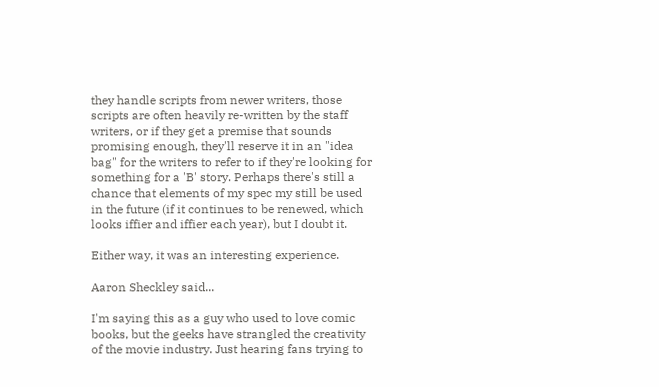they handle scripts from newer writers, those scripts are often heavily re-written by the staff writers, or if they get a premise that sounds promising enough, they'll reserve it in an "idea bag" for the writers to refer to if they're looking for something for a 'B' story. Perhaps there's still a chance that elements of my spec my still be used in the future (if it continues to be renewed, which looks iffier and iffier each year), but I doubt it.

Either way, it was an interesting experience.

Aaron Sheckley said...

I'm saying this as a guy who used to love comic books, but the geeks have strangled the creativity of the movie industry. Just hearing fans trying to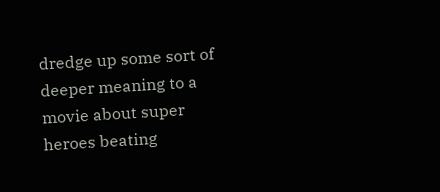dredge up some sort of deeper meaning to a movie about super heroes beating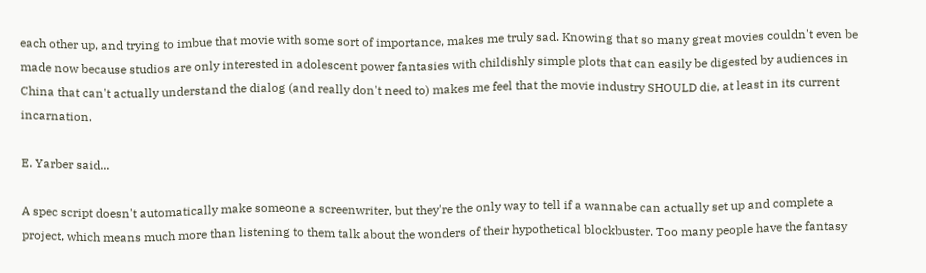each other up, and trying to imbue that movie with some sort of importance, makes me truly sad. Knowing that so many great movies couldn't even be made now because studios are only interested in adolescent power fantasies with childishly simple plots that can easily be digested by audiences in China that can't actually understand the dialog (and really don't need to) makes me feel that the movie industry SHOULD die, at least in its current incarnation.

E. Yarber said...

A spec script doesn't automatically make someone a screenwriter, but they're the only way to tell if a wannabe can actually set up and complete a project, which means much more than listening to them talk about the wonders of their hypothetical blockbuster. Too many people have the fantasy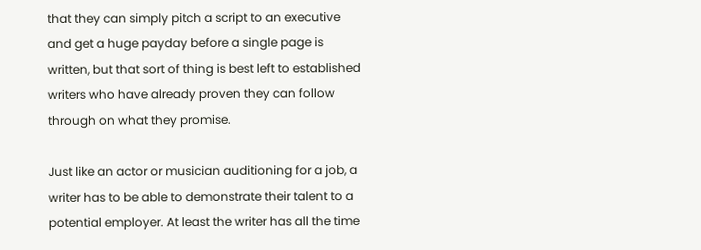that they can simply pitch a script to an executive and get a huge payday before a single page is written, but that sort of thing is best left to established writers who have already proven they can follow through on what they promise.

Just like an actor or musician auditioning for a job, a writer has to be able to demonstrate their talent to a potential employer. At least the writer has all the time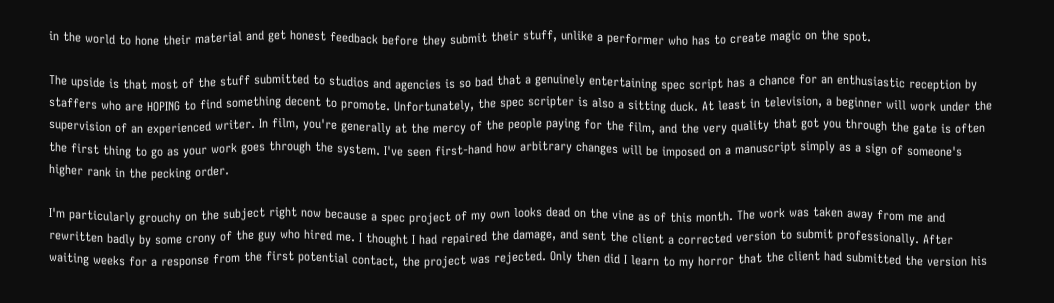in the world to hone their material and get honest feedback before they submit their stuff, unlike a performer who has to create magic on the spot.

The upside is that most of the stuff submitted to studios and agencies is so bad that a genuinely entertaining spec script has a chance for an enthusiastic reception by staffers who are HOPING to find something decent to promote. Unfortunately, the spec scripter is also a sitting duck. At least in television, a beginner will work under the supervision of an experienced writer. In film, you're generally at the mercy of the people paying for the film, and the very quality that got you through the gate is often the first thing to go as your work goes through the system. I've seen first-hand how arbitrary changes will be imposed on a manuscript simply as a sign of someone's higher rank in the pecking order.

I'm particularly grouchy on the subject right now because a spec project of my own looks dead on the vine as of this month. The work was taken away from me and rewritten badly by some crony of the guy who hired me. I thought I had repaired the damage, and sent the client a corrected version to submit professionally. After waiting weeks for a response from the first potential contact, the project was rejected. Only then did I learn to my horror that the client had submitted the version his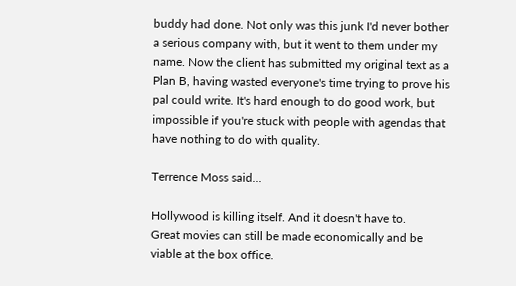buddy had done. Not only was this junk I'd never bother a serious company with, but it went to them under my name. Now the client has submitted my original text as a Plan B, having wasted everyone's time trying to prove his pal could write. It's hard enough to do good work, but impossible if you're stuck with people with agendas that have nothing to do with quality.

Terrence Moss said...

Hollywood is killing itself. And it doesn't have to.
Great movies can still be made economically and be viable at the box office.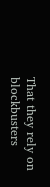That they rely on blockbusters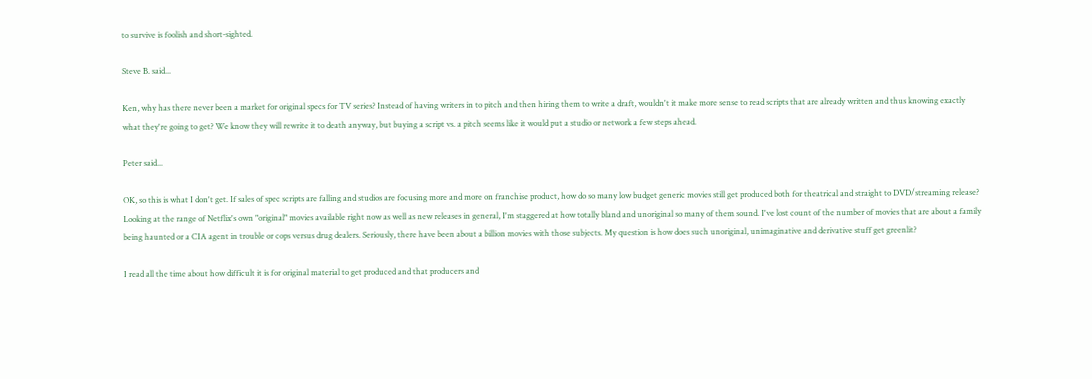to survive is foolish and short-sighted.

Steve B. said...

Ken, why has there never been a market for original specs for TV series? Instead of having writers in to pitch and then hiring them to write a draft, wouldn't it make more sense to read scripts that are already written and thus knowing exactly what they're going to get? We know they will rewrite it to death anyway, but buying a script vs. a pitch seems like it would put a studio or network a few steps ahead.

Peter said...

OK, so this is what I don't get. If sales of spec scripts are falling and studios are focusing more and more on franchise product, how do so many low budget generic movies still get produced both for theatrical and straight to DVD/streaming release? Looking at the range of Netflix's own "original" movies available right now as well as new releases in general, I'm staggered at how totally bland and unoriginal so many of them sound. I've lost count of the number of movies that are about a family being haunted or a CIA agent in trouble or cops versus drug dealers. Seriously, there have been about a billion movies with those subjects. My question is how does such unoriginal, unimaginative and derivative stuff get greenlit?

I read all the time about how difficult it is for original material to get produced and that producers and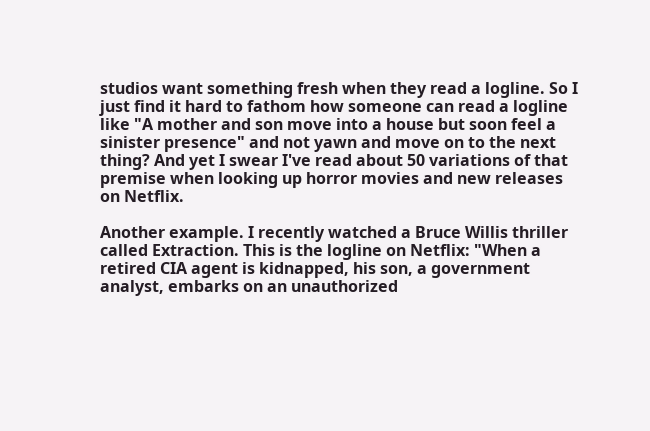studios want something fresh when they read a logline. So I just find it hard to fathom how someone can read a logline like "A mother and son move into a house but soon feel a sinister presence" and not yawn and move on to the next thing? And yet I swear I've read about 50 variations of that premise when looking up horror movies and new releases on Netflix.

Another example. I recently watched a Bruce Willis thriller called Extraction. This is the logline on Netflix: "When a retired CIA agent is kidnapped, his son, a government analyst, embarks on an unauthorized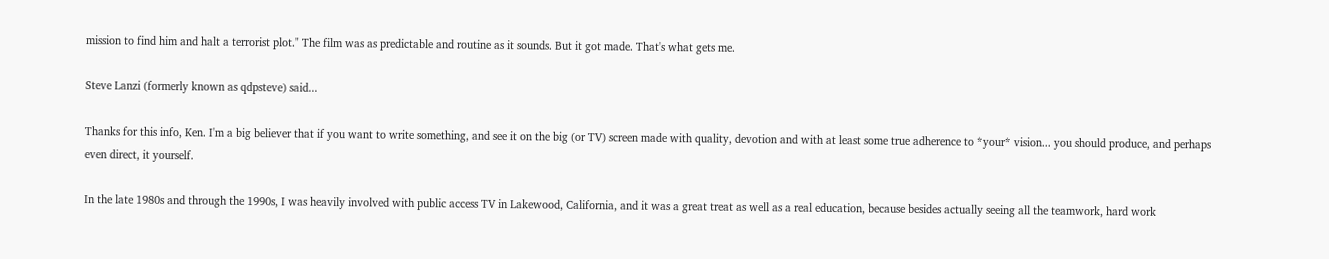mission to find him and halt a terrorist plot." The film was as predictable and routine as it sounds. But it got made. That's what gets me.

Steve Lanzi (formerly known as qdpsteve) said...

Thanks for this info, Ken. I'm a big believer that if you want to write something, and see it on the big (or TV) screen made with quality, devotion and with at least some true adherence to *your* vision... you should produce, and perhaps even direct, it yourself.

In the late 1980s and through the 1990s, I was heavily involved with public access TV in Lakewood, California, and it was a great treat as well as a real education, because besides actually seeing all the teamwork, hard work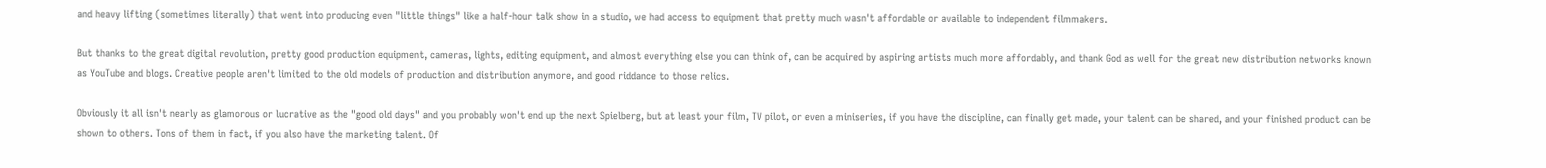and heavy lifting (sometimes literally) that went into producing even "little things" like a half-hour talk show in a studio, we had access to equipment that pretty much wasn't affordable or available to independent filmmakers.

But thanks to the great digital revolution, pretty good production equipment, cameras, lights, editing equipment, and almost everything else you can think of, can be acquired by aspiring artists much more affordably, and thank God as well for the great new distribution networks known as YouTube and blogs. Creative people aren't limited to the old models of production and distribution anymore, and good riddance to those relics.

Obviously it all isn't nearly as glamorous or lucrative as the "good old days" and you probably won't end up the next Spielberg, but at least your film, TV pilot, or even a miniseries, if you have the discipline, can finally get made, your talent can be shared, and your finished product can be shown to others. Tons of them in fact, if you also have the marketing talent. Of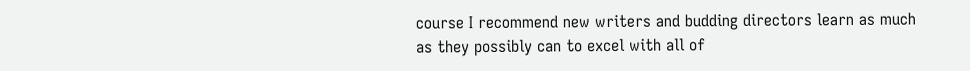course I recommend new writers and budding directors learn as much as they possibly can to excel with all of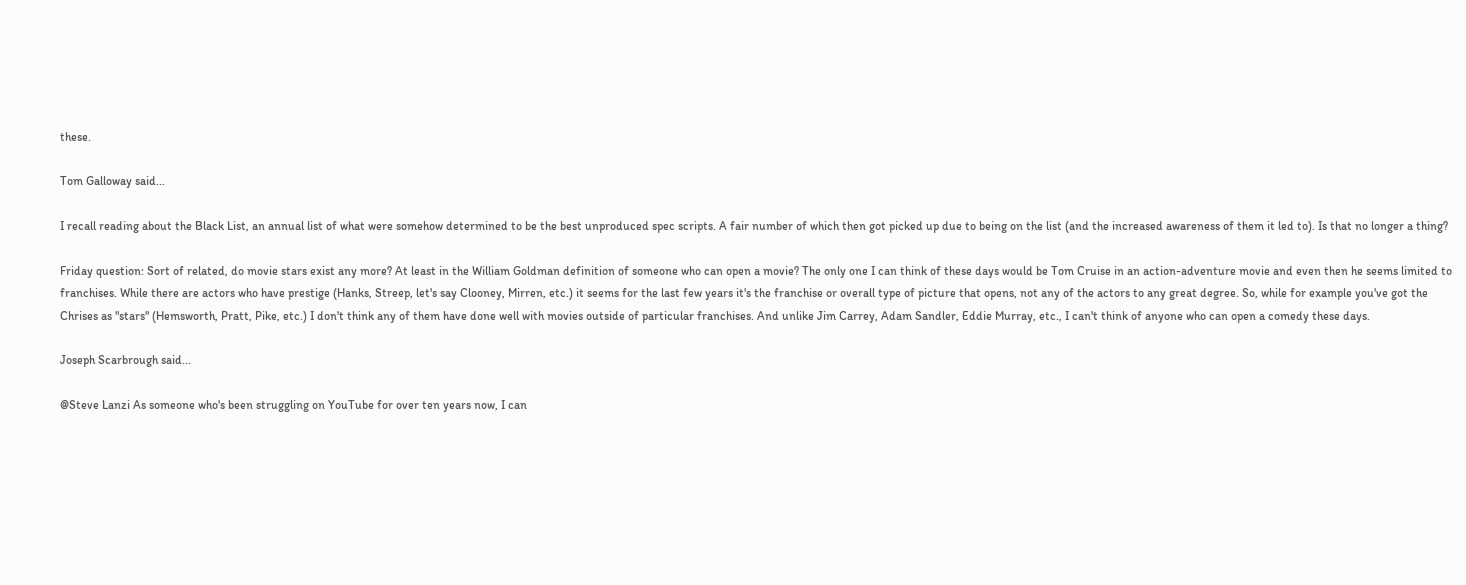these.

Tom Galloway said...

I recall reading about the Black List, an annual list of what were somehow determined to be the best unproduced spec scripts. A fair number of which then got picked up due to being on the list (and the increased awareness of them it led to). Is that no longer a thing?

Friday question: Sort of related, do movie stars exist any more? At least in the William Goldman definition of someone who can open a movie? The only one I can think of these days would be Tom Cruise in an action-adventure movie and even then he seems limited to franchises. While there are actors who have prestige (Hanks, Streep, let's say Clooney, Mirren, etc.) it seems for the last few years it's the franchise or overall type of picture that opens, not any of the actors to any great degree. So, while for example you've got the Chrises as "stars" (Hemsworth, Pratt, Pike, etc.) I don't think any of them have done well with movies outside of particular franchises. And unlike Jim Carrey, Adam Sandler, Eddie Murray, etc., I can't think of anyone who can open a comedy these days.

Joseph Scarbrough said...

@Steve Lanzi As someone who's been struggling on YouTube for over ten years now, I can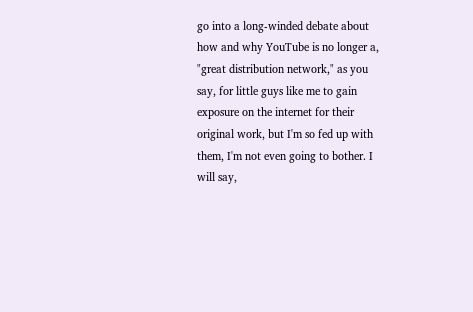go into a long-winded debate about how and why YouTube is no longer a, "great distribution network," as you say, for little guys like me to gain exposure on the internet for their original work, but I'm so fed up with them, I'm not even going to bother. I will say,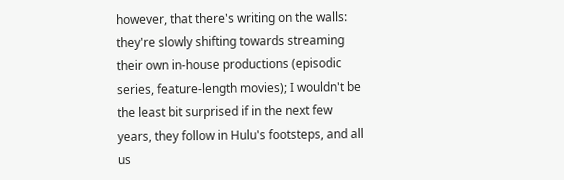however, that there's writing on the walls: they're slowly shifting towards streaming their own in-house productions (episodic series, feature-length movies); I wouldn't be the least bit surprised if in the next few years, they follow in Hulu's footsteps, and all us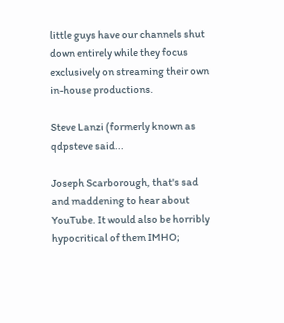little guys have our channels shut down entirely while they focus exclusively on streaming their own in-house productions.

Steve Lanzi (formerly known as qdpsteve said...

Joseph Scarborough, that's sad and maddening to hear about YouTube. It would also be horribly hypocritical of them IMHO;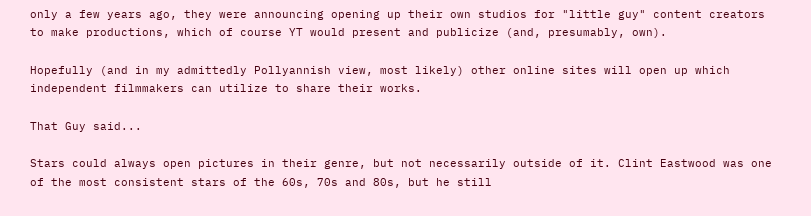only a few years ago, they were announcing opening up their own studios for "little guy" content creators to make productions, which of course YT would present and publicize (and, presumably, own).

Hopefully (and in my admittedly Pollyannish view, most likely) other online sites will open up which independent filmmakers can utilize to share their works.

That Guy said...

Stars could always open pictures in their genre, but not necessarily outside of it. Clint Eastwood was one of the most consistent stars of the 60s, 70s and 80s, but he still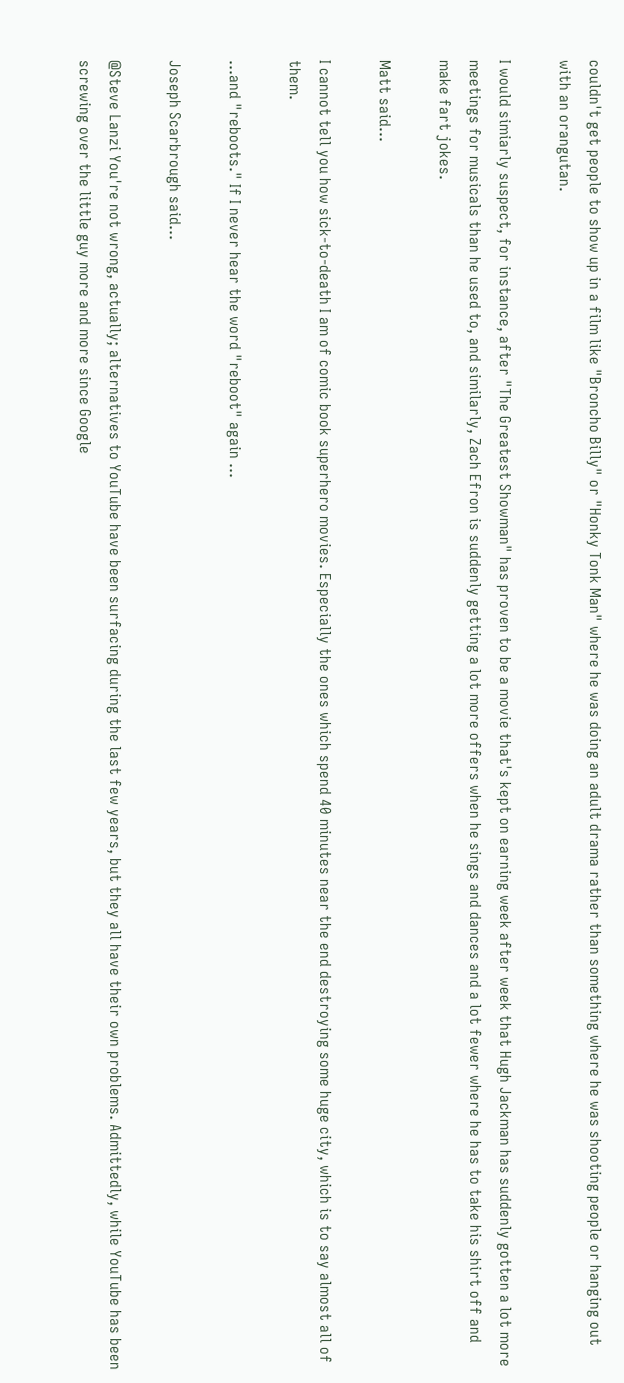couldn't get people to show up in a film like "Broncho Billy" or "Honky Tonk Man" where he was doing an adult drama rather than something where he was shooting people or hanging out with an orangutan.

I would simiarly suspect, for instance, after "The Greatest Showman" has proven to be a movie that's kept on earning week after week that Hugh Jackman has suddenly gotten a lot more meetings for musicals than he used to, and similarly, Zach Efron is suddenly getting a lot more offers when he sings and dances and a lot fewer where he has to take his shirt off and make fart jokes.

Matt said...

I cannot tell you how sick-to-death I am of comic book superhero movies. Especially the ones which spend 40 minutes near the end destroying some huge city, which is to say almost all of them.

...and "reboots." If I never hear the word "reboot" again ...

Joseph Scarbrough said...

@Steve Lanzi You're not wrong, actually; alternatives to YouTube have been surfacing during the last few years, but they all have their own problems. Admittedly, while YouTube has been screwing over the little guy more and more since Google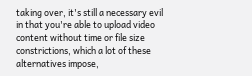taking over, it's still a necessary evil in that you're able to upload video content without time or file size constrictions, which a lot of these alternatives impose,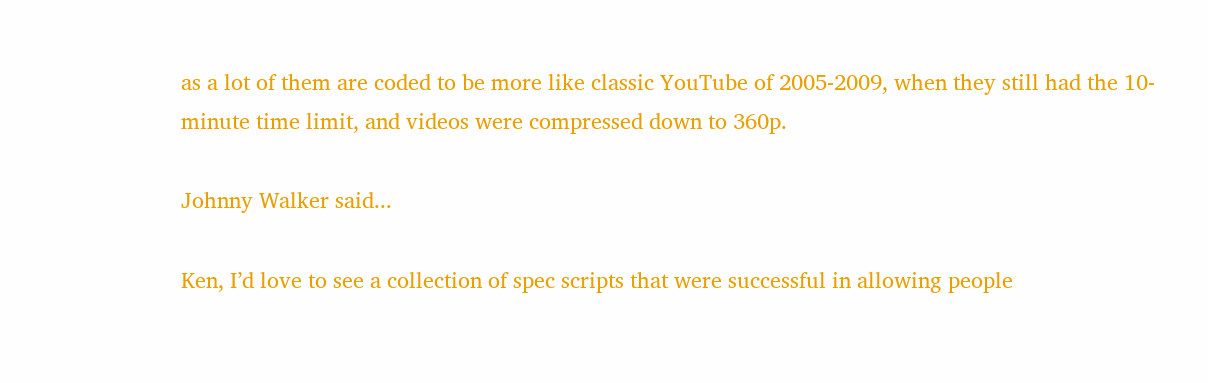as a lot of them are coded to be more like classic YouTube of 2005-2009, when they still had the 10-minute time limit, and videos were compressed down to 360p.

Johnny Walker said...

Ken, I’d love to see a collection of spec scripts that were successful in allowing people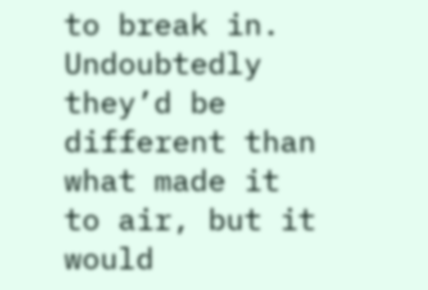to break in. Undoubtedly they’d be different than what made it to air, but it would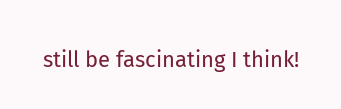still be fascinating I think!